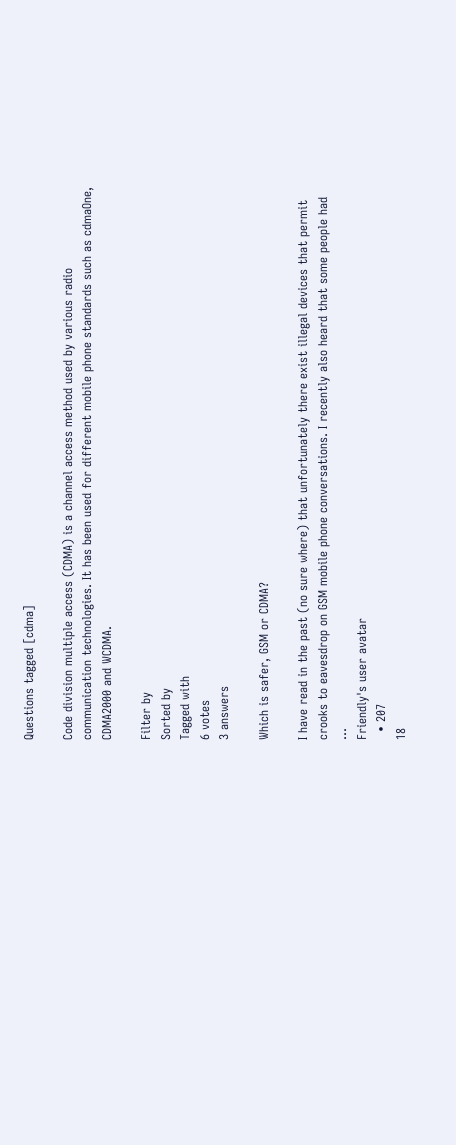Questions tagged [cdma]

Code division multiple access (CDMA) is a channel access method used by various radio communication technologies. It has been used for different mobile phone standards such as cdmaOne, CDMA2000 and WCDMA.

Filter by
Sorted by
Tagged with
6 votes
3 answers

Which is safer, GSM or CDMA?

I have read in the past (no sure where) that unfortunately there exist illegal devices that permit crooks to eavesdrop on GSM mobile phone conversations. I recently also heard that some people had ...
Friendly's user avatar
  • 207
18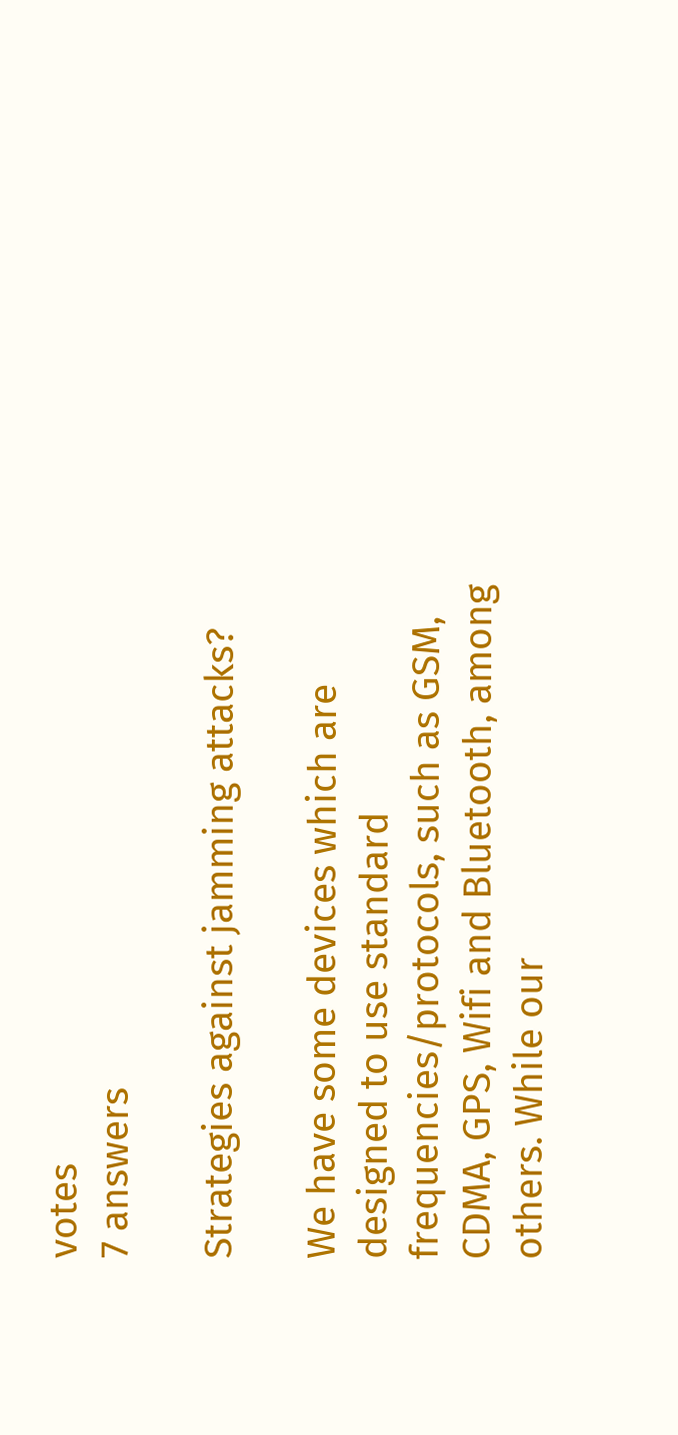votes
7 answers

Strategies against jamming attacks?

We have some devices which are designed to use standard frequencies/protocols, such as GSM, CDMA, GPS, Wifi and Bluetooth, among others. While our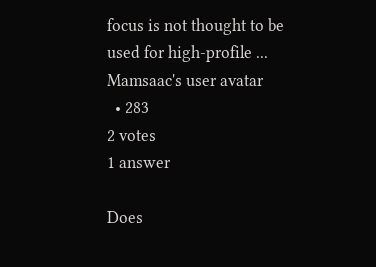focus is not thought to be used for high-profile ...
Mamsaac's user avatar
  • 283
2 votes
1 answer

Does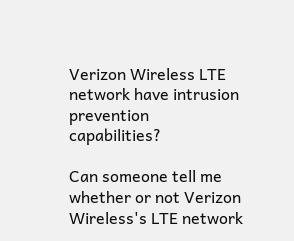Verizon Wireless LTE network have intrusion prevention capabilities?

Can someone tell me whether or not Verizon Wireless's LTE network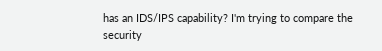has an IDS/IPS capability? I'm trying to compare the security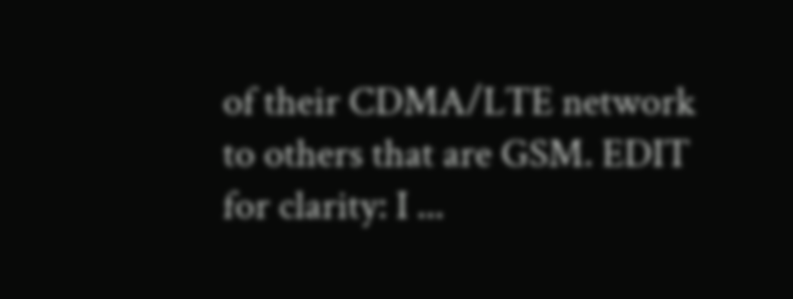of their CDMA/LTE network to others that are GSM. EDIT for clarity: I ...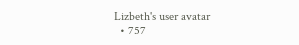Lizbeth's user avatar
  • 757